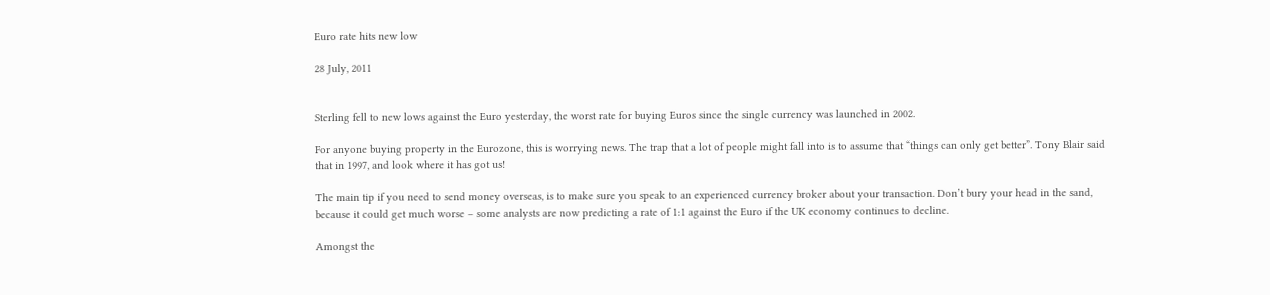Euro rate hits new low

28 July, 2011


Sterling fell to new lows against the Euro yesterday, the worst rate for buying Euros since the single currency was launched in 2002.

For anyone buying property in the Eurozone, this is worrying news. The trap that a lot of people might fall into is to assume that “things can only get better”. Tony Blair said that in 1997, and look where it has got us!

The main tip if you need to send money overseas, is to make sure you speak to an experienced currency broker about your transaction. Don’t bury your head in the sand, because it could get much worse – some analysts are now predicting a rate of 1:1 against the Euro if the UK economy continues to decline.

Amongst the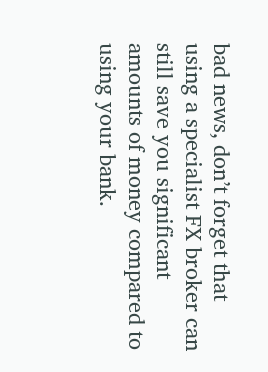bad news, don’t forget that using a specialist FX broker can still save you significant amounts of money compared to using your bank.